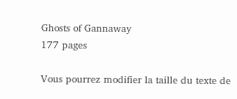Ghosts of Gannaway
177 pages

Vous pourrez modifier la taille du texte de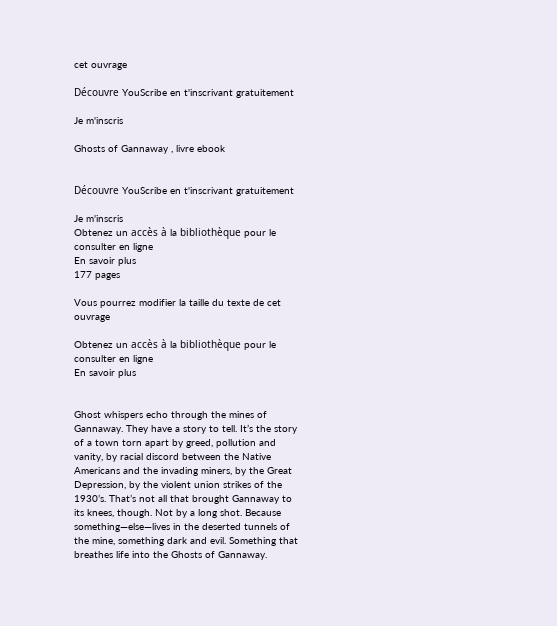cet ouvrage

Découvre YouScribe en t'inscrivant gratuitement

Je m'inscris

Ghosts of Gannaway , livre ebook


Découvre YouScribe en t'inscrivant gratuitement

Je m'inscris
Obtenez un accès à la bibliothèque pour le consulter en ligne
En savoir plus
177 pages

Vous pourrez modifier la taille du texte de cet ouvrage

Obtenez un accès à la bibliothèque pour le consulter en ligne
En savoir plus


Ghost whispers echo through the mines of Gannaway. They have a story to tell. It’s the story of a town torn apart by greed, pollution and vanity, by racial discord between the Native Americans and the invading miners, by the Great Depression, by the violent union strikes of the 1930’s. That’s not all that brought Gannaway to its knees, though. Not by a long shot. Because something—else—lives in the deserted tunnels of the mine, something dark and evil. Something that breathes life into the Ghosts of Gannaway.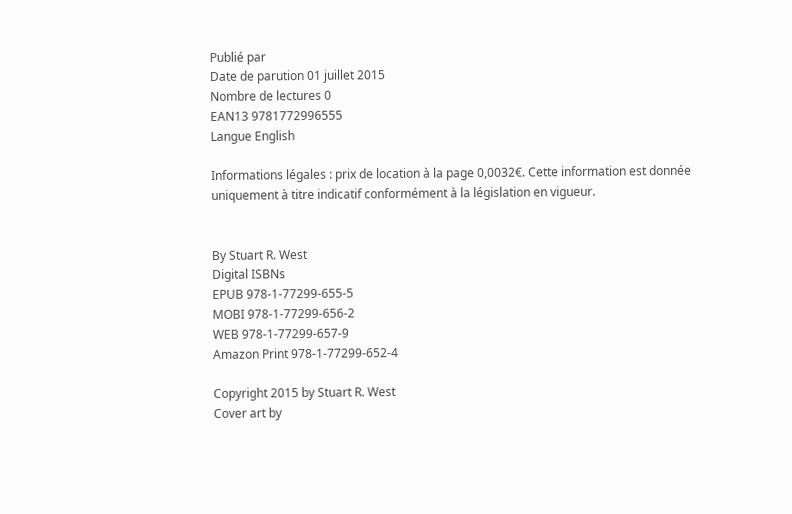Publié par
Date de parution 01 juillet 2015
Nombre de lectures 0
EAN13 9781772996555
Langue English

Informations légales : prix de location à la page 0,0032€. Cette information est donnée uniquement à titre indicatif conformément à la législation en vigueur.


By Stuart R. West
Digital ISBNs
EPUB 978-1-77299-655-5
MOBI 978-1-77299-656-2
WEB 978-1-77299-657-9
Amazon Print 978-1-77299-652-4

Copyright 2015 by Stuart R. West
Cover art by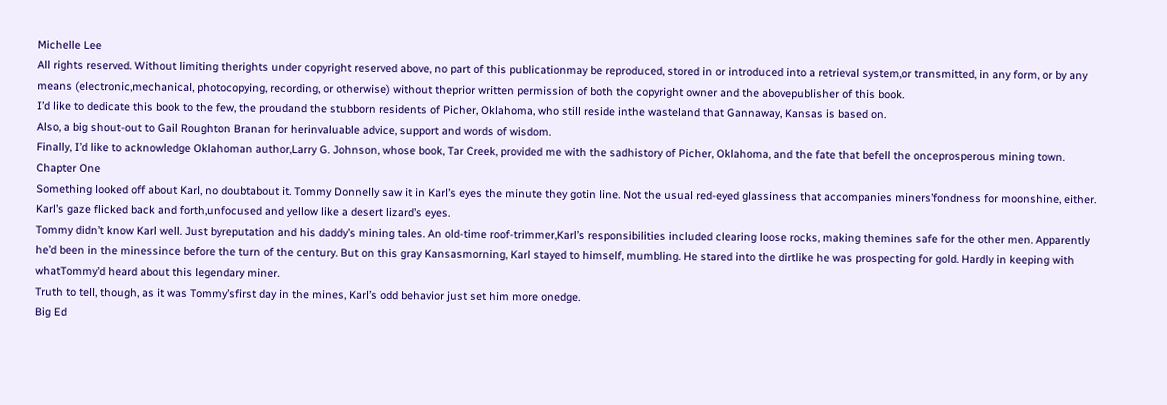Michelle Lee
All rights reserved. Without limiting therights under copyright reserved above, no part of this publicationmay be reproduced, stored in or introduced into a retrieval system,or transmitted, in any form, or by any means (electronic,mechanical, photocopying, recording, or otherwise) without theprior written permission of both the copyright owner and the abovepublisher of this book.
I’d like to dedicate this book to the few, the proudand the stubborn residents of Picher, Oklahoma, who still reside inthe wasteland that Gannaway, Kansas is based on.
Also, a big shout-out to Gail Roughton Branan for herinvaluable advice, support and words of wisdom.
Finally, I’d like to acknowledge Oklahoman author,Larry G. Johnson, whose book, Tar Creek, provided me with the sadhistory of Picher, Oklahoma, and the fate that befell the onceprosperous mining town.
Chapter One
Something looked off about Karl, no doubtabout it. Tommy Donnelly saw it in Karl’s eyes the minute they gotin line. Not the usual red-eyed glassiness that accompanies miners’fondness for moonshine, either. Karl’s gaze flicked back and forth,unfocused and yellow like a desert lizard’s eyes.
Tommy didn’t know Karl well. Just byreputation and his daddy’s mining tales. An old-time roof-trimmer,Karl’s responsibilities included clearing loose rocks, making themines safe for the other men. Apparently he’d been in the minessince before the turn of the century. But on this gray Kansasmorning, Karl stayed to himself, mumbling. He stared into the dirtlike he was prospecting for gold. Hardly in keeping with whatTommy’d heard about this legendary miner.
Truth to tell, though, as it was Tommy’sfirst day in the mines, Karl’s odd behavior just set him more onedge.
Big Ed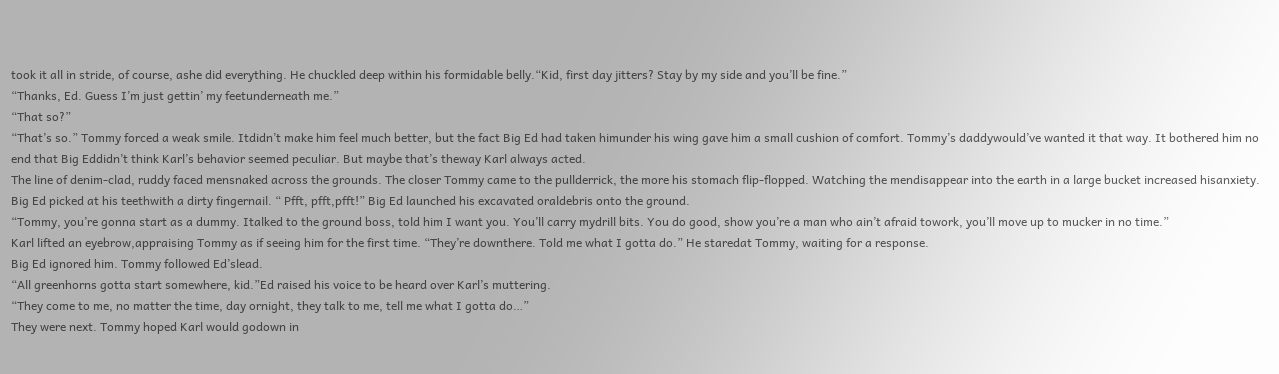took it all in stride, of course, ashe did everything. He chuckled deep within his formidable belly.“Kid, first day jitters? Stay by my side and you’ll be fine.”
“Thanks, Ed. Guess I’m just gettin’ my feetunderneath me.”
“That so?”
“That’s so.” Tommy forced a weak smile. Itdidn’t make him feel much better, but the fact Big Ed had taken himunder his wing gave him a small cushion of comfort. Tommy’s daddywould’ve wanted it that way. It bothered him no end that Big Eddidn’t think Karl’s behavior seemed peculiar. But maybe that’s theway Karl always acted.
The line of denim-clad, ruddy faced mensnaked across the grounds. The closer Tommy came to the pullderrick, the more his stomach flip-flopped. Watching the mendisappear into the earth in a large bucket increased hisanxiety.
Big Ed picked at his teethwith a dirty fingernail. “ Pfft, pfft,pfft!” Big Ed launched his excavated oraldebris onto the ground.
“Tommy, you’re gonna start as a dummy. Italked to the ground boss, told him I want you. You’ll carry mydrill bits. You do good, show you’re a man who ain’t afraid towork, you’ll move up to mucker in no time.”
Karl lifted an eyebrow,appraising Tommy as if seeing him for the first time. “They’re downthere. Told me what I gotta do.” He staredat Tommy, waiting for a response.
Big Ed ignored him. Tommy followed Ed’slead.
“All greenhorns gotta start somewhere, kid.”Ed raised his voice to be heard over Karl’s muttering.
“They come to me, no matter the time, day ornight, they talk to me, tell me what I gotta do…”
They were next. Tommy hoped Karl would godown in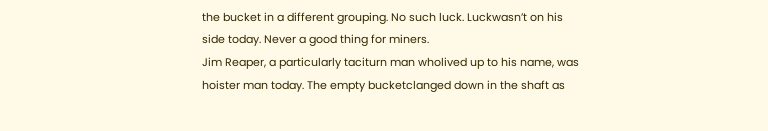the bucket in a different grouping. No such luck. Luckwasn’t on his side today. Never a good thing for miners.
Jim Reaper, a particularly taciturn man wholived up to his name, was hoister man today. The empty bucketclanged down in the shaft as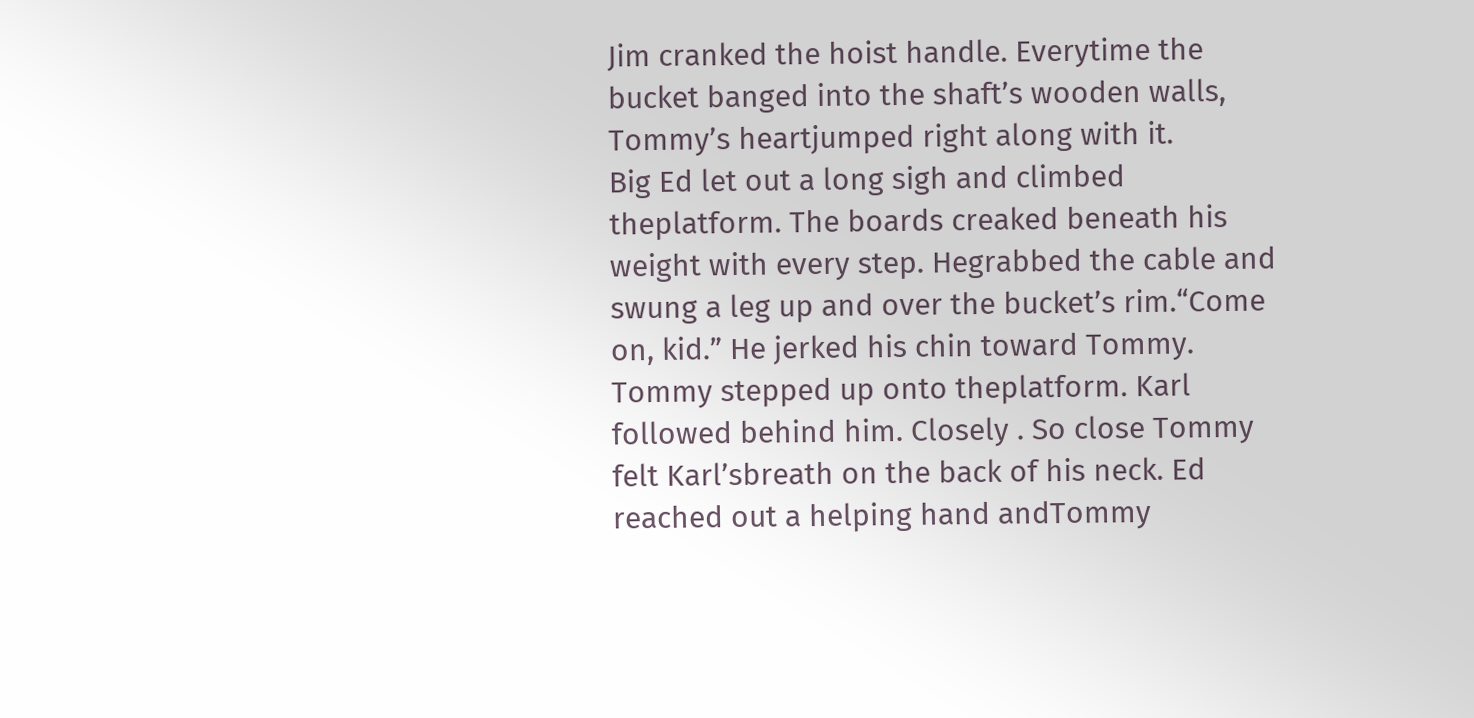Jim cranked the hoist handle. Everytime the bucket banged into the shaft’s wooden walls, Tommy’s heartjumped right along with it.
Big Ed let out a long sigh and climbed theplatform. The boards creaked beneath his weight with every step. Hegrabbed the cable and swung a leg up and over the bucket’s rim.“Come on, kid.” He jerked his chin toward Tommy.
Tommy stepped up onto theplatform. Karl followed behind him. Closely . So close Tommy felt Karl’sbreath on the back of his neck. Ed reached out a helping hand andTommy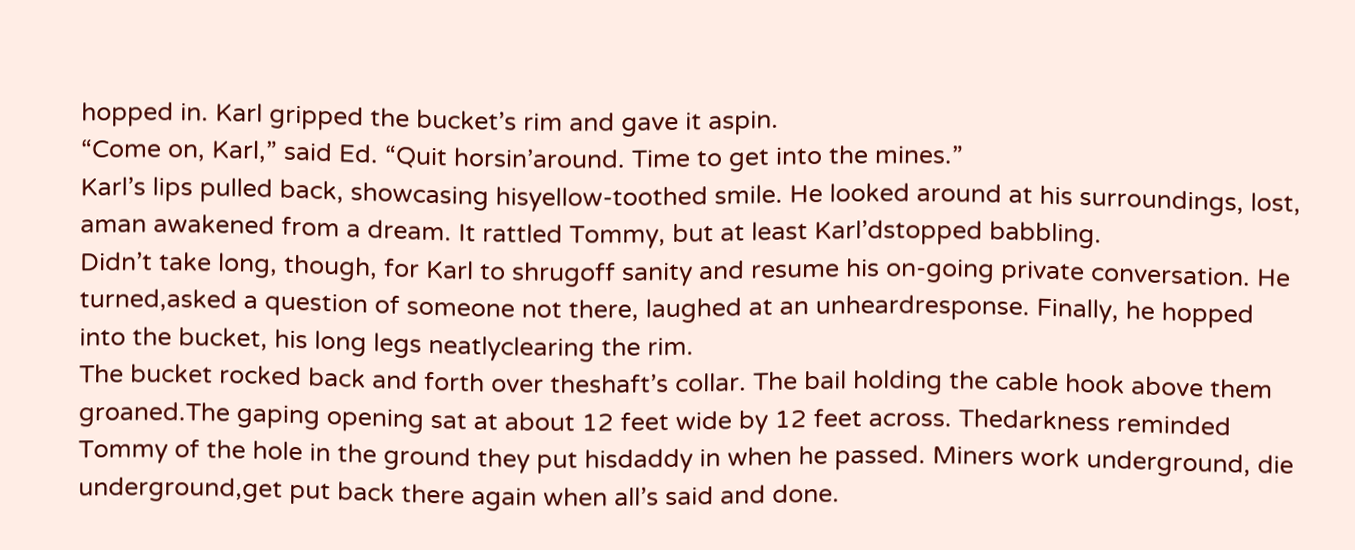hopped in. Karl gripped the bucket’s rim and gave it aspin.
“Come on, Karl,” said Ed. “Quit horsin’around. Time to get into the mines.”
Karl’s lips pulled back, showcasing hisyellow-toothed smile. He looked around at his surroundings, lost, aman awakened from a dream. It rattled Tommy, but at least Karl’dstopped babbling.
Didn’t take long, though, for Karl to shrugoff sanity and resume his on-going private conversation. He turned,asked a question of someone not there, laughed at an unheardresponse. Finally, he hopped into the bucket, his long legs neatlyclearing the rim.
The bucket rocked back and forth over theshaft’s collar. The bail holding the cable hook above them groaned.The gaping opening sat at about 12 feet wide by 12 feet across. Thedarkness reminded Tommy of the hole in the ground they put hisdaddy in when he passed. Miners work underground, die underground,get put back there again when all’s said and done.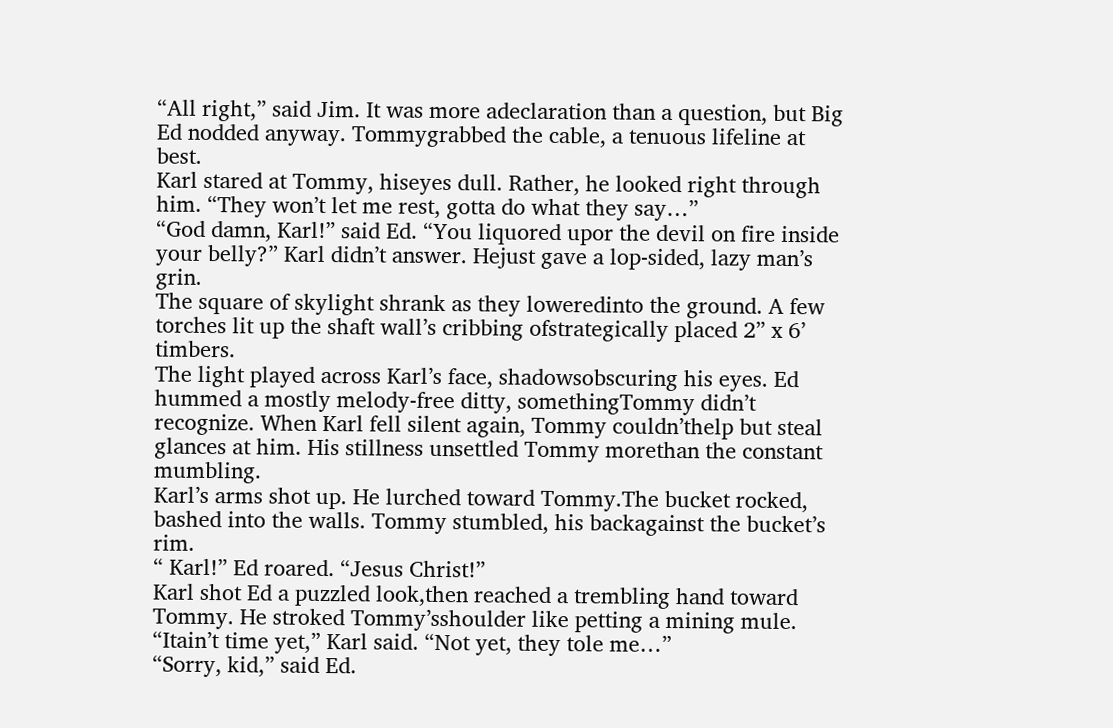“All right,” said Jim. It was more adeclaration than a question, but Big Ed nodded anyway. Tommygrabbed the cable, a tenuous lifeline at best.
Karl stared at Tommy, hiseyes dull. Rather, he looked right through him. “They won’t let me rest, gotta do what they say…”
“God damn, Karl!” said Ed. “You liquored upor the devil on fire inside your belly?” Karl didn’t answer. Hejust gave a lop-sided, lazy man’s grin.
The square of skylight shrank as they loweredinto the ground. A few torches lit up the shaft wall’s cribbing ofstrategically placed 2” x 6’ timbers.
The light played across Karl’s face, shadowsobscuring his eyes. Ed hummed a mostly melody-free ditty, somethingTommy didn’t recognize. When Karl fell silent again, Tommy couldn’thelp but steal glances at him. His stillness unsettled Tommy morethan the constant mumbling.
Karl’s arms shot up. He lurched toward Tommy.The bucket rocked, bashed into the walls. Tommy stumbled, his backagainst the bucket’s rim.
“ Karl!” Ed roared. “Jesus Christ!”
Karl shot Ed a puzzled look,then reached a trembling hand toward Tommy. He stroked Tommy’sshoulder like petting a mining mule. “Itain’t time yet,” Karl said. “Not yet, they tole me…”
“Sorry, kid,” said Ed.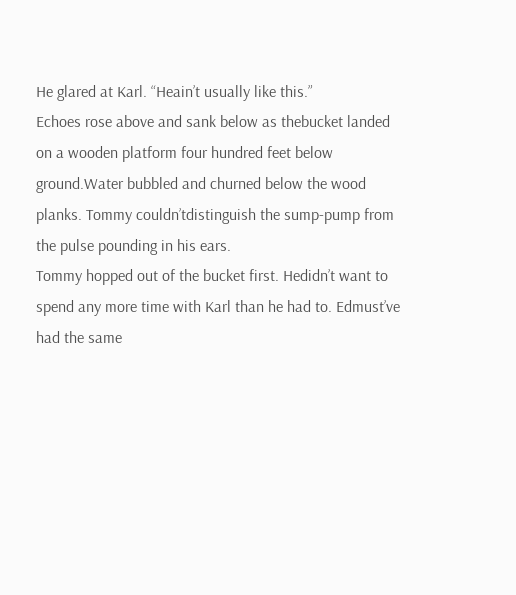He glared at Karl. “Heain’t usually like this.”
Echoes rose above and sank below as thebucket landed on a wooden platform four hundred feet below ground.Water bubbled and churned below the wood planks. Tommy couldn’tdistinguish the sump-pump from the pulse pounding in his ears.
Tommy hopped out of the bucket first. Hedidn’t want to spend any more time with Karl than he had to. Edmust’ve had the same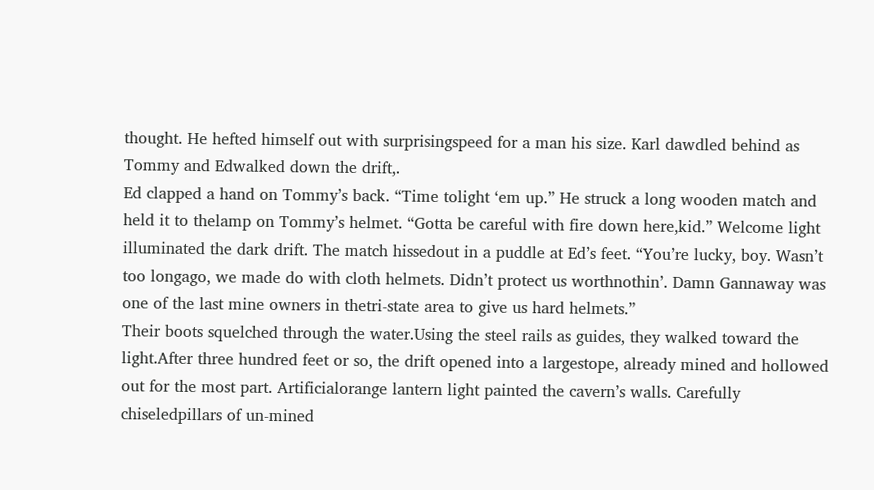thought. He hefted himself out with surprisingspeed for a man his size. Karl dawdled behind as Tommy and Edwalked down the drift,.
Ed clapped a hand on Tommy’s back. “Time tolight ‘em up.” He struck a long wooden match and held it to thelamp on Tommy’s helmet. “Gotta be careful with fire down here,kid.” Welcome light illuminated the dark drift. The match hissedout in a puddle at Ed’s feet. “You’re lucky, boy. Wasn’t too longago, we made do with cloth helmets. Didn’t protect us worthnothin’. Damn Gannaway was one of the last mine owners in thetri-state area to give us hard helmets.”
Their boots squelched through the water.Using the steel rails as guides, they walked toward the light.After three hundred feet or so, the drift opened into a largestope, already mined and hollowed out for the most part. Artificialorange lantern light painted the cavern’s walls. Carefully chiseledpillars of un-mined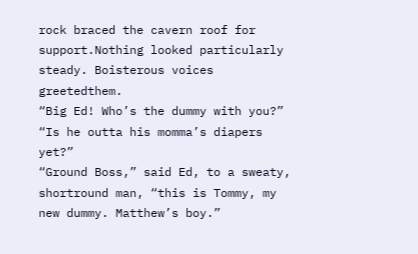rock braced the cavern roof for support.Nothing looked particularly steady. Boisterous voices greetedthem.
“Big Ed! Who’s the dummy with you?”
“Is he outta his momma’s diapers yet?”
“Ground Boss,” said Ed, to a sweaty, shortround man, “this is Tommy, my new dummy. Matthew’s boy.”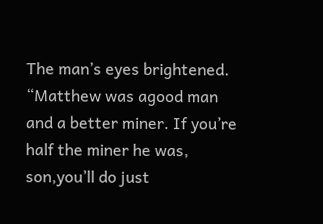The man’s eyes brightened. “Matthew was agood man and a better miner. If you’re half the miner he was, son,you’ll do just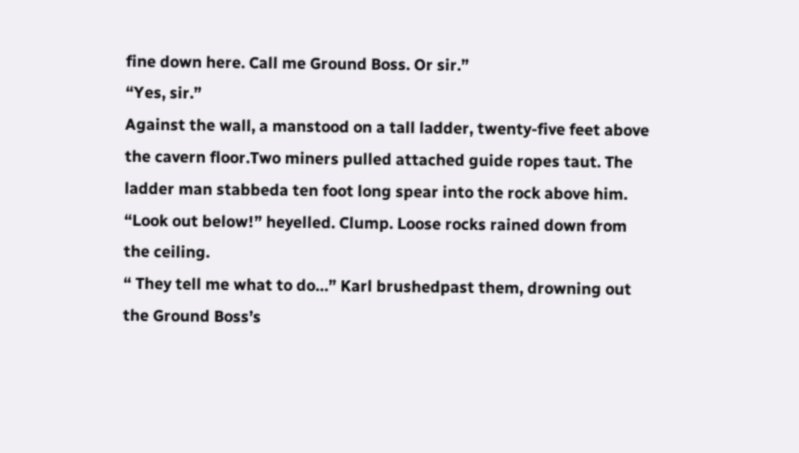fine down here. Call me Ground Boss. Or sir.”
“Yes, sir.”
Against the wall, a manstood on a tall ladder, twenty-five feet above the cavern floor.Two miners pulled attached guide ropes taut. The ladder man stabbeda ten foot long spear into the rock above him. “Look out below!” heyelled. Clump. Loose rocks rained down from the ceiling.
“ They tell me what to do…” Karl brushedpast them, drowning out the Ground Boss’s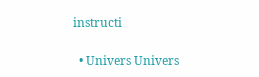instructi

  • Univers Univers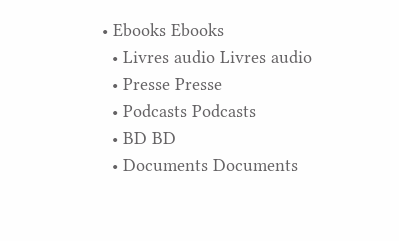• Ebooks Ebooks
  • Livres audio Livres audio
  • Presse Presse
  • Podcasts Podcasts
  • BD BD
  • Documents Documents